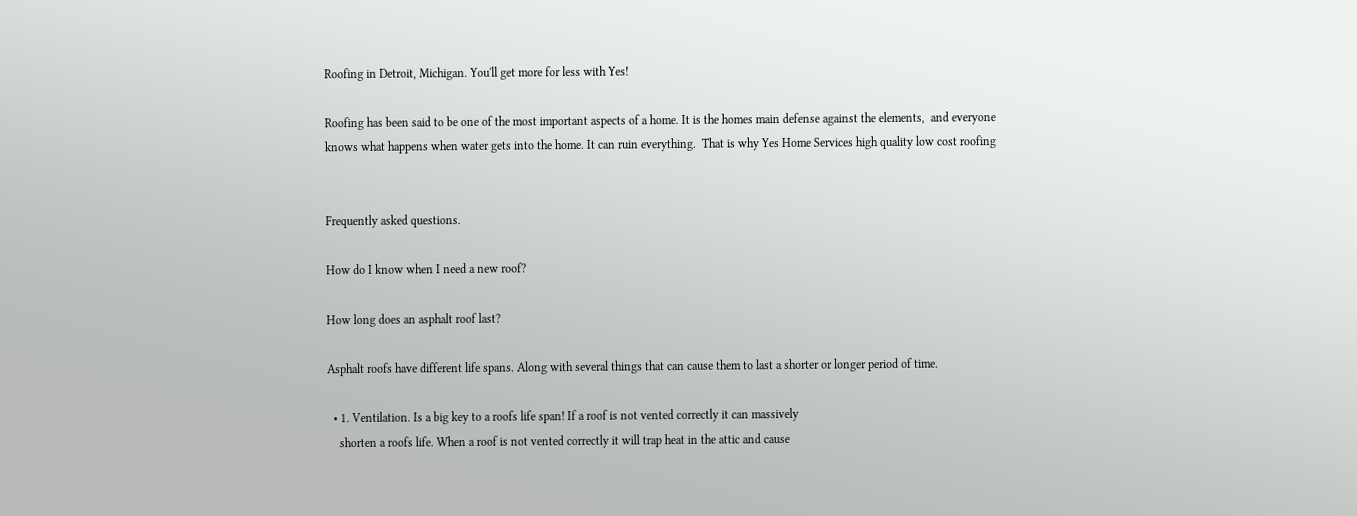Roofing in Detroit, Michigan. You'll get more for less with Yes!

Roofing has been said to be one of the most important aspects of a home. It is the homes main defense against the elements,  and everyone knows what happens when water gets into the home. It can ruin everything.  That is why Yes Home Services high quality low cost roofing


Frequently asked questions.

How do I know when I need a new roof?

How long does an asphalt roof last?

Asphalt roofs have different life spans. Along with several things that can cause them to last a shorter or longer period of time.

  • 1. Ventilation. Is a big key to a roofs life span! If a roof is not vented correctly it can massively
    shorten a roofs life. When a roof is not vented correctly it will trap heat in the attic and cause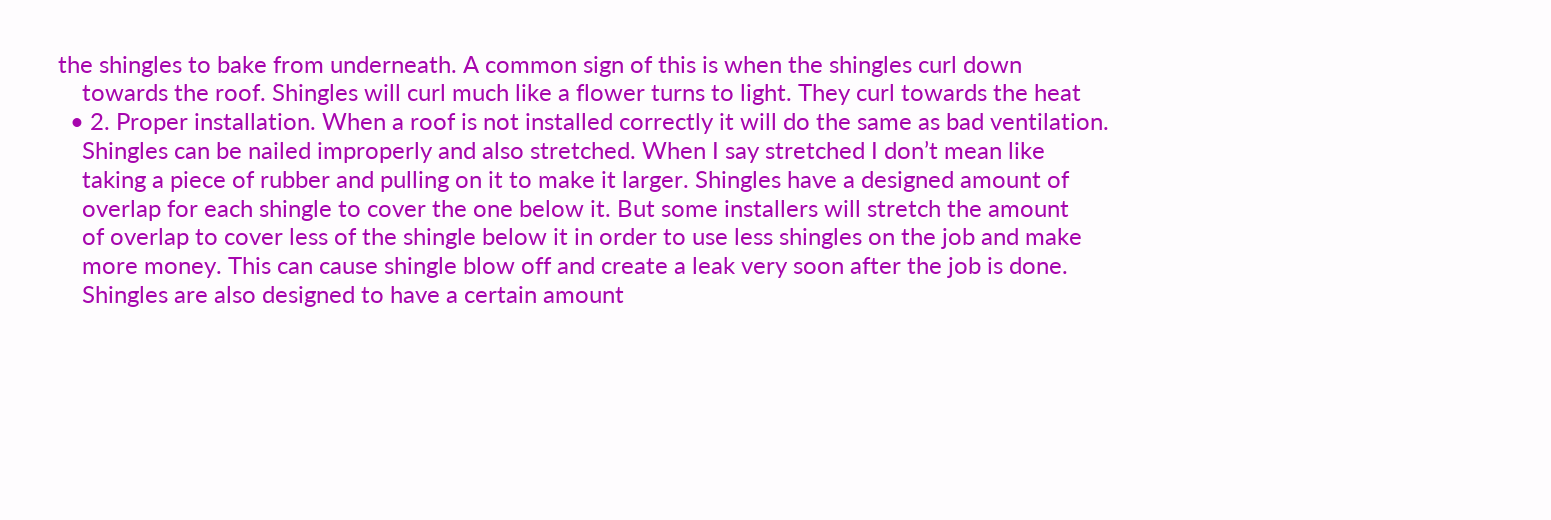the shingles to bake from underneath. A common sign of this is when the shingles curl down
    towards the roof. Shingles will curl much like a flower turns to light. They curl towards the heat
  • 2. Proper installation. When a roof is not installed correctly it will do the same as bad ventilation.
    Shingles can be nailed improperly and also stretched. When I say stretched I don’t mean like
    taking a piece of rubber and pulling on it to make it larger. Shingles have a designed amount of
    overlap for each shingle to cover the one below it. But some installers will stretch the amount
    of overlap to cover less of the shingle below it in order to use less shingles on the job and make
    more money. This can cause shingle blow off and create a leak very soon after the job is done.
    Shingles are also designed to have a certain amount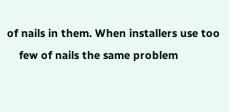of nails in them. When installers use too
    few of nails the same problem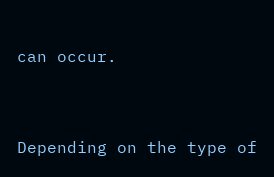can occur.


Depending on the type of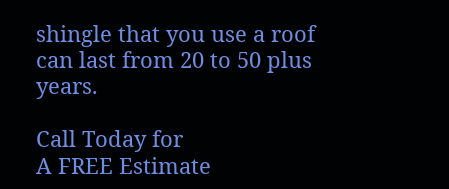shingle that you use a roof can last from 20 to 50 plus years.

Call Today for
A FREE Estimate